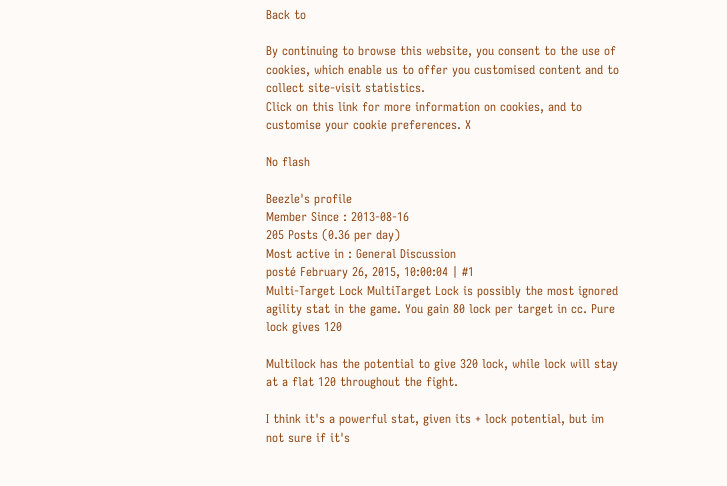Back to

By continuing to browse this website, you consent to the use of cookies, which enable us to offer you customised content and to collect site-visit statistics.
Click on this link for more information on cookies, and to customise your cookie preferences. X

No flash

Beezle's profile
Member Since : 2013-08-16
205 Posts (0.36 per day)
Most active in : General Discussion
posté February 26, 2015, 10:00:04 | #1
Multi-Target Lock MultiTarget Lock is possibly the most ignored agility stat in the game. You gain 80 lock per target in cc. Pure lock gives 120

Multilock has the potential to give 320 lock, while lock will stay at a flat 120 throughout the fight.

I think it's a powerful stat, given its + lock potential, but im not sure if it's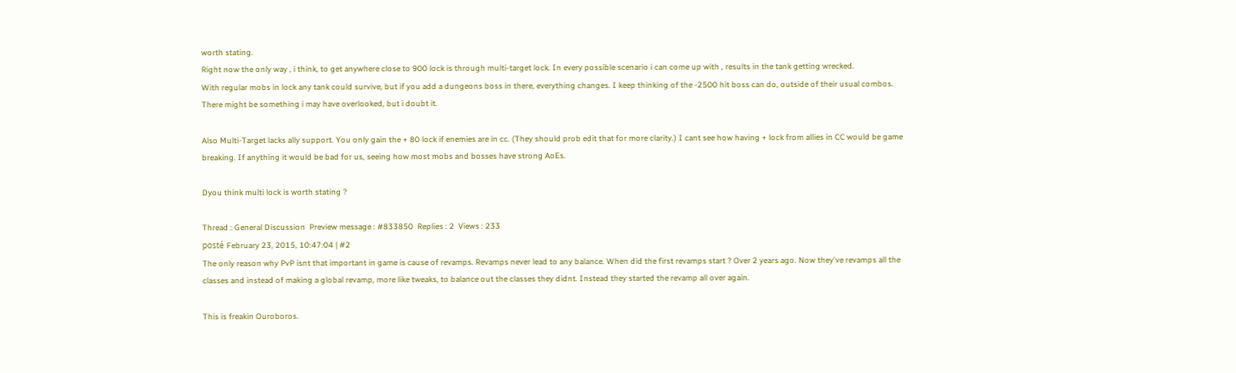worth stating.
Right now the only way , i think, to get anywhere close to 900 lock is through multi-target lock. In every possible scenario i can come up with , results in the tank getting wrecked.
With regular mobs in lock any tank could survive, but if you add a dungeons boss in there, everything changes. I keep thinking of the -2500 hit boss can do, outside of their usual combos. There might be something i may have overlooked, but i doubt it.

Also Multi-Target lacks ally support. You only gain the + 80 lock if enemies are in cc. (They should prob edit that for more clarity.) I cant see how having + lock from allies in CC would be game breaking. If anything it would be bad for us, seeing how most mobs and bosses have strong AoEs.

Dyou think multi lock is worth stating ?

Thread : General Discussion  Preview message : #833850  Replies : 2  Views : 233
posté February 23, 2015, 10:47:04 | #2
The only reason why PvP isnt that important in game is cause of revamps. Revamps never lead to any balance. When did the first revamps start ? Over 2 years ago. Now they've revamps all the classes and instead of making a global revamp, more like tweaks, to balance out the classes they didnt. Instead they started the revamp all over again.

This is freakin Ouroboros.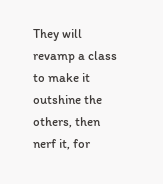They will revamp a class to make it outshine the others, then nerf it, for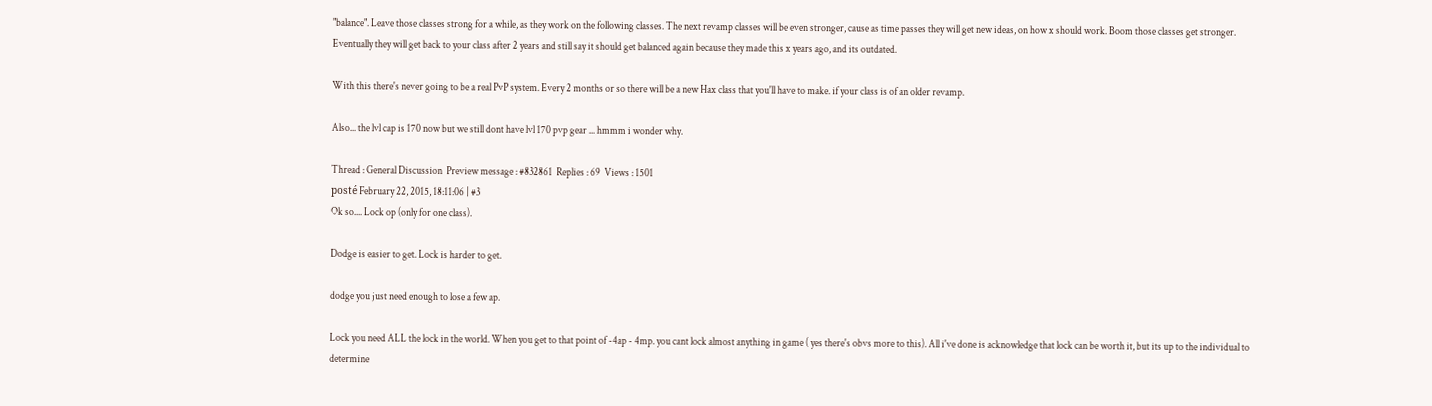"balance". Leave those classes strong for a while, as they work on the following classes. The next revamp classes will be even stronger, cause as time passes they will get new ideas, on how x should work. Boom those classes get stronger. Eventually they will get back to your class after 2 years and still say it should get balanced again because they made this x years ago, and its outdated.

With this there's never going to be a real PvP system. Every 2 months or so there will be a new Hax class that you'll have to make. if your class is of an older revamp.

Also... the lvl cap is 170 now but we still dont have lvl 170 pvp gear ... hmmm i wonder why.

Thread : General Discussion  Preview message : #832861  Replies : 69  Views : 1501
posté February 22, 2015, 18:11:06 | #3
Ok so.... Lock op (only for one class).

Dodge is easier to get. Lock is harder to get.

dodge you just need enough to lose a few ap.

Lock you need ALL the lock in the world. When you get to that point of -4ap - 4mp. you cant lock almost anything in game ( yes there's obvs more to this). All i've done is acknowledge that lock can be worth it, but its up to the individual to determine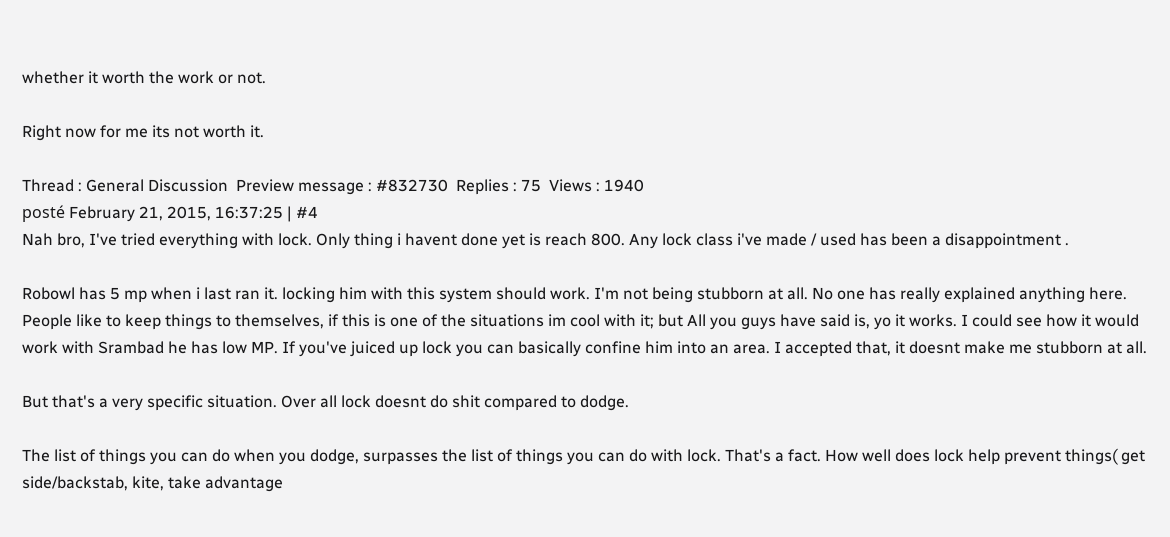whether it worth the work or not.

Right now for me its not worth it.

Thread : General Discussion  Preview message : #832730  Replies : 75  Views : 1940
posté February 21, 2015, 16:37:25 | #4
Nah bro, I've tried everything with lock. Only thing i havent done yet is reach 800. Any lock class i've made / used has been a disappointment .

Robowl has 5 mp when i last ran it. locking him with this system should work. I'm not being stubborn at all. No one has really explained anything here. People like to keep things to themselves, if this is one of the situations im cool with it; but All you guys have said is, yo it works. I could see how it would work with Srambad he has low MP. If you've juiced up lock you can basically confine him into an area. I accepted that, it doesnt make me stubborn at all.

But that's a very specific situation. Over all lock doesnt do shit compared to dodge.

The list of things you can do when you dodge, surpasses the list of things you can do with lock. That's a fact. How well does lock help prevent things( get side/backstab, kite, take advantage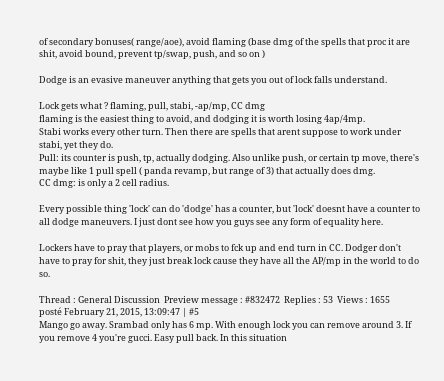of secondary bonuses( range/aoe), avoid flaming (base dmg of the spells that proc it are shit, avoid bound, prevent tp/swap, push, and so on )

Dodge is an evasive maneuver anything that gets you out of lock falls understand.

Lock gets what ? flaming, pull, stabi, -ap/mp, CC dmg
flaming is the easiest thing to avoid, and dodging it is worth losing 4ap/4mp.
Stabi works every other turn. Then there are spells that arent suppose to work under stabi, yet they do.
Pull: its counter is push, tp, actually dodging. Also unlike push, or certain tp move, there's maybe like 1 pull spell ( panda revamp, but range of 3) that actually does dmg.
CC dmg: is only a 2 cell radius.

Every possible thing 'lock' can do 'dodge' has a counter, but 'lock' doesnt have a counter to all dodge maneuvers. I just dont see how you guys see any form of equality here.

Lockers have to pray that players, or mobs to fck up and end turn in CC. Dodger don't have to pray for shit, they just break lock cause they have all the AP/mp in the world to do so.

Thread : General Discussion  Preview message : #832472  Replies : 53  Views : 1655
posté February 21, 2015, 13:09:47 | #5
Mango go away. Srambad only has 6 mp. With enough lock you can remove around 3. If you remove 4 you're gucci. Easy pull back. In this situation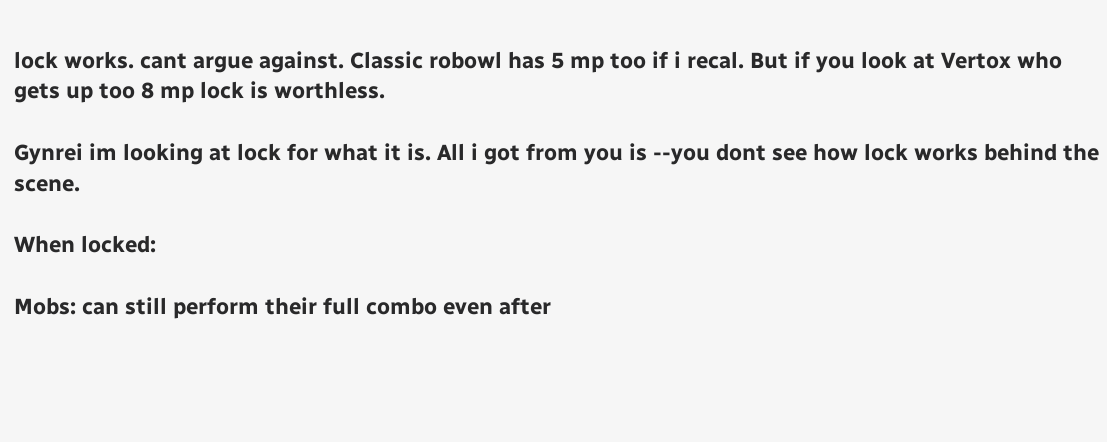lock works. cant argue against. Classic robowl has 5 mp too if i recal. But if you look at Vertox who gets up too 8 mp lock is worthless.

Gynrei im looking at lock for what it is. All i got from you is --you dont see how lock works behind the scene.

When locked:

Mobs: can still perform their full combo even after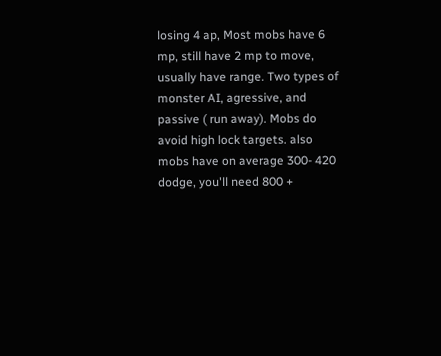losing 4 ap, Most mobs have 6 mp, still have 2 mp to move, usually have range. Two types of monster AI, agressive, and passive ( run away). Mobs do avoid high lock targets. also mobs have on average 300- 420 dodge, you'll need 800 +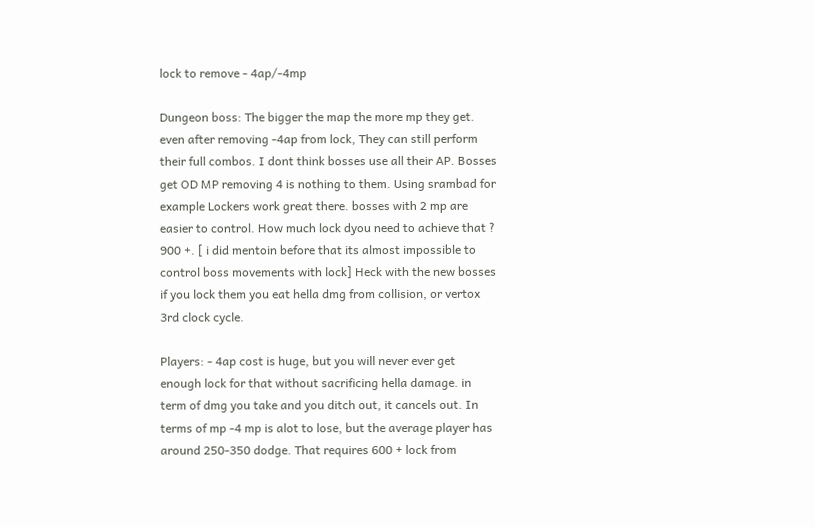lock to remove - 4ap/-4mp

Dungeon boss: The bigger the map the more mp they get. even after removing -4ap from lock, They can still perform their full combos. I dont think bosses use all their AP. Bosses get OD MP removing 4 is nothing to them. Using srambad for example Lockers work great there. bosses with 2 mp are easier to control. How much lock dyou need to achieve that ? 900 +. [ i did mentoin before that its almost impossible to control boss movements with lock] Heck with the new bosses if you lock them you eat hella dmg from collision, or vertox 3rd clock cycle.

Players: - 4ap cost is huge, but you will never ever get enough lock for that without sacrificing hella damage. in term of dmg you take and you ditch out, it cancels out. In terms of mp -4 mp is alot to lose, but the average player has around 250-350 dodge. That requires 600 + lock from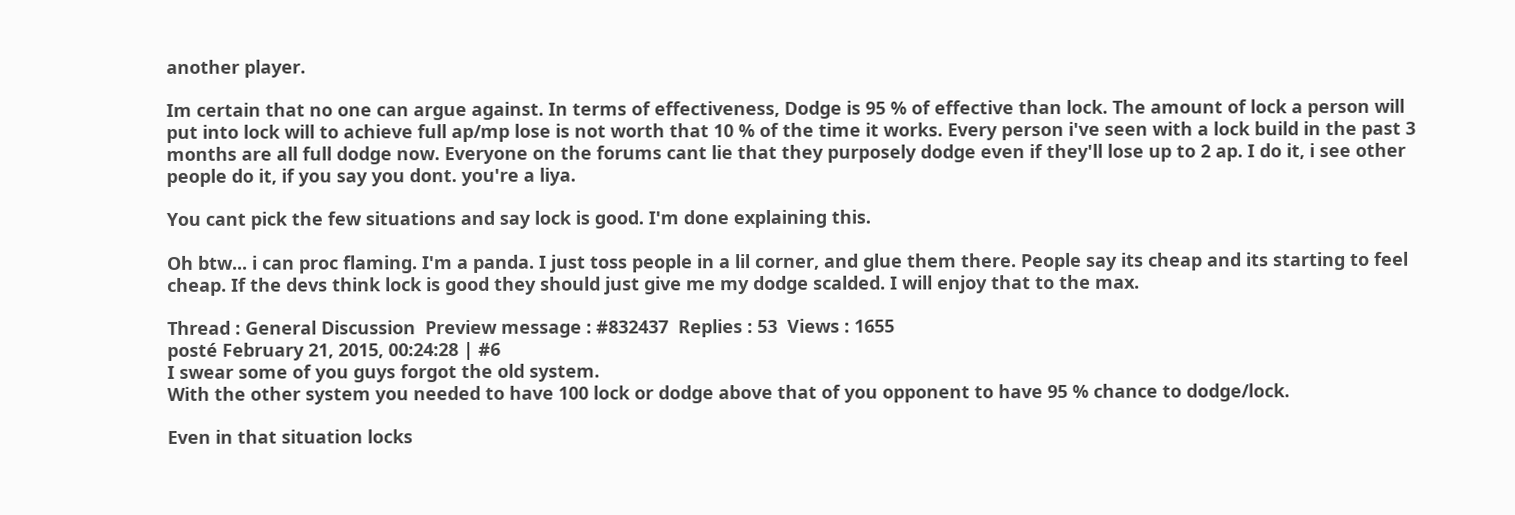another player.

Im certain that no one can argue against. In terms of effectiveness, Dodge is 95 % of effective than lock. The amount of lock a person will put into lock will to achieve full ap/mp lose is not worth that 10 % of the time it works. Every person i've seen with a lock build in the past 3 months are all full dodge now. Everyone on the forums cant lie that they purposely dodge even if they'll lose up to 2 ap. I do it, i see other people do it, if you say you dont. you're a liya.

You cant pick the few situations and say lock is good. I'm done explaining this.

Oh btw... i can proc flaming. I'm a panda. I just toss people in a lil corner, and glue them there. People say its cheap and its starting to feel cheap. If the devs think lock is good they should just give me my dodge scalded. I will enjoy that to the max.

Thread : General Discussion  Preview message : #832437  Replies : 53  Views : 1655
posté February 21, 2015, 00:24:28 | #6
I swear some of you guys forgot the old system.
With the other system you needed to have 100 lock or dodge above that of you opponent to have 95 % chance to dodge/lock.

Even in that situation locks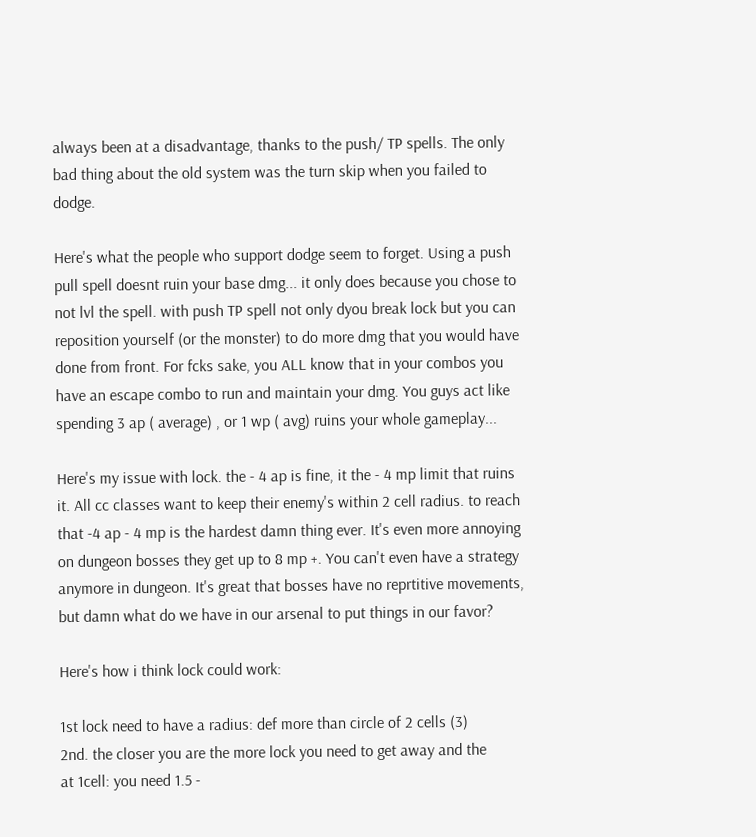always been at a disadvantage, thanks to the push/ TP spells. The only bad thing about the old system was the turn skip when you failed to dodge.

Here's what the people who support dodge seem to forget. Using a push pull spell doesnt ruin your base dmg... it only does because you chose to not lvl the spell. with push TP spell not only dyou break lock but you can reposition yourself (or the monster) to do more dmg that you would have done from front. For fcks sake, you ALL know that in your combos you have an escape combo to run and maintain your dmg. You guys act like spending 3 ap ( average) , or 1 wp ( avg) ruins your whole gameplay...

Here's my issue with lock. the - 4 ap is fine, it the - 4 mp limit that ruins it. All cc classes want to keep their enemy's within 2 cell radius. to reach that -4 ap - 4 mp is the hardest damn thing ever. It's even more annoying on dungeon bosses they get up to 8 mp +. You can't even have a strategy anymore in dungeon. It's great that bosses have no reprtitive movements, but damn what do we have in our arsenal to put things in our favor?

Here's how i think lock could work:

1st lock need to have a radius: def more than circle of 2 cells (3)
2nd. the closer you are the more lock you need to get away and the
at 1cell: you need 1.5 -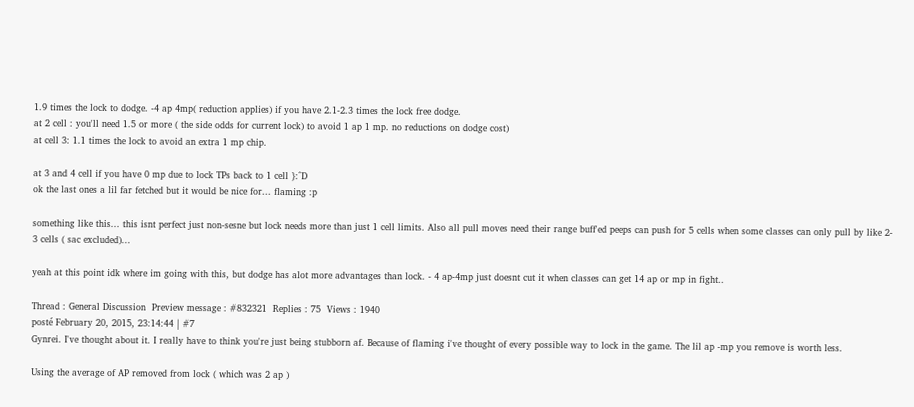1.9 times the lock to dodge. -4 ap 4mp( reduction applies) if you have 2.1-2.3 times the lock free dodge.
at 2 cell : you'll need 1.5 or more ( the side odds for current lock) to avoid 1 ap 1 mp. no reductions on dodge cost)
at cell 3: 1.1 times the lock to avoid an extra 1 mp chip.

at 3 and 4 cell if you have 0 mp due to lock TPs back to 1 cell }:^D
ok the last ones a lil far fetched but it would be nice for... flaming :p

something like this... this isnt perfect just non-sesne but lock needs more than just 1 cell limits. Also all pull moves need their range buff'ed peeps can push for 5 cells when some classes can only pull by like 2- 3 cells ( sac excluded)...

yeah at this point idk where im going with this, but dodge has alot more advantages than lock. - 4 ap-4mp just doesnt cut it when classes can get 14 ap or mp in fight..

Thread : General Discussion  Preview message : #832321  Replies : 75  Views : 1940
posté February 20, 2015, 23:14:44 | #7
Gynrei. I've thought about it. I really have to think you're just being stubborn af. Because of flaming i've thought of every possible way to lock in the game. The lil ap -mp you remove is worth less.

Using the average of AP removed from lock ( which was 2 ap )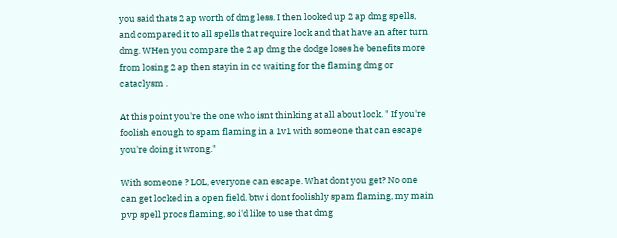you said thats 2 ap worth of dmg less. I then looked up 2 ap dmg spells, and compared it to all spells that require lock and that have an after turn dmg. WHen you compare the 2 ap dmg the dodge loses he benefits more from losing 2 ap then stayin in cc waiting for the flaming dmg or cataclysm .

At this point you're the one who isnt thinking at all about lock. " If you're foolish enough to spam flaming in a 1v1 with someone that can escape you're doing it wrong."

With someone ? LOL, everyone can escape. What dont you get? No one can get locked in a open field. btw i dont foolishly spam flaming, my main pvp spell procs flaming, so i'd like to use that dmg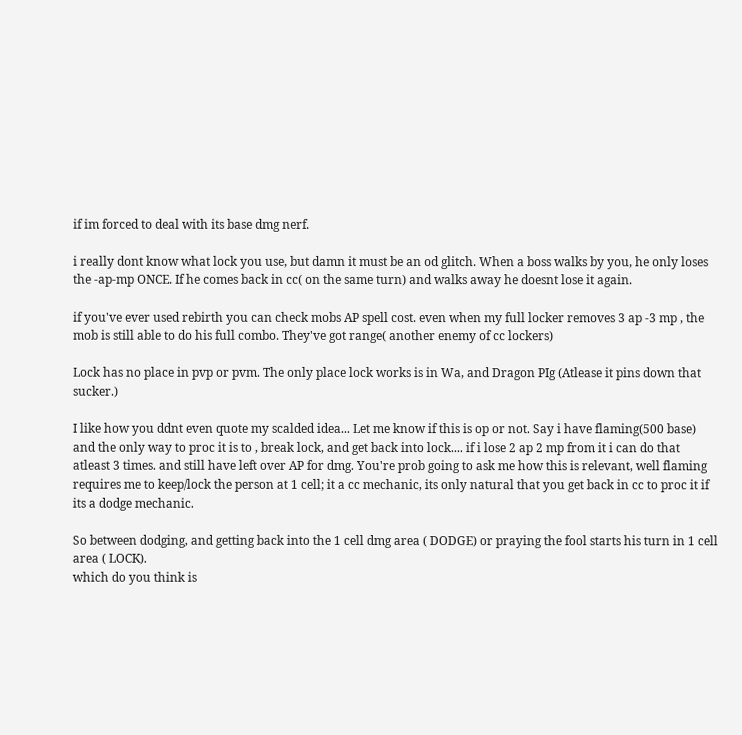if im forced to deal with its base dmg nerf.

i really dont know what lock you use, but damn it must be an od glitch. When a boss walks by you, he only loses the -ap-mp ONCE. If he comes back in cc( on the same turn) and walks away he doesnt lose it again.

if you've ever used rebirth you can check mobs AP spell cost. even when my full locker removes 3 ap -3 mp , the mob is still able to do his full combo. They've got range( another enemy of cc lockers)

Lock has no place in pvp or pvm. The only place lock works is in Wa, and Dragon PIg (Atlease it pins down that sucker.)

I like how you ddnt even quote my scalded idea... Let me know if this is op or not. Say i have flaming(500 base) and the only way to proc it is to , break lock, and get back into lock.... if i lose 2 ap 2 mp from it i can do that atleast 3 times. and still have left over AP for dmg. You're prob going to ask me how this is relevant, well flaming requires me to keep/lock the person at 1 cell; it a cc mechanic, its only natural that you get back in cc to proc it if its a dodge mechanic.

So between dodging, and getting back into the 1 cell dmg area ( DODGE) or praying the fool starts his turn in 1 cell area ( LOCK).
which do you think is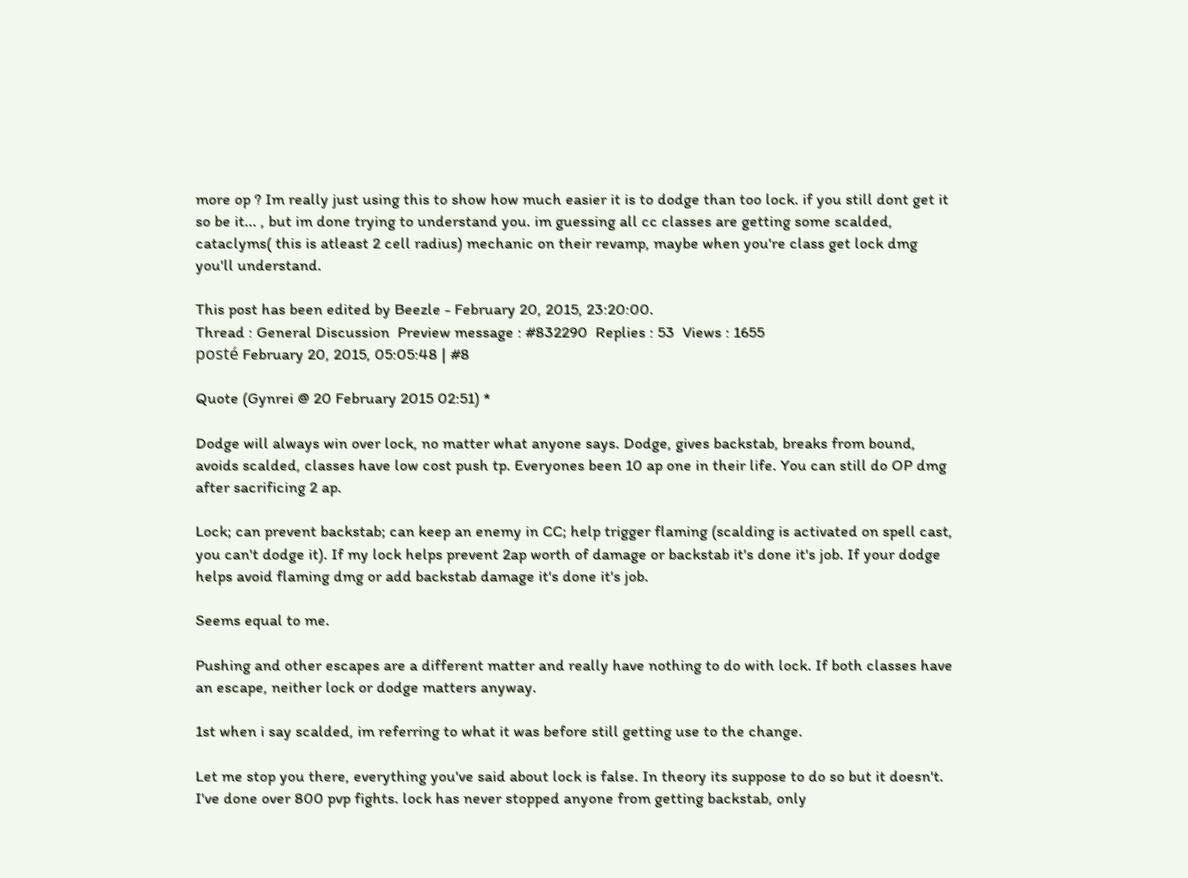more op ? Im really just using this to show how much easier it is to dodge than too lock. if you still dont get it so be it... , but im done trying to understand you. im guessing all cc classes are getting some scalded, cataclyms( this is atleast 2 cell radius) mechanic on their revamp, maybe when you're class get lock dmg you'll understand.

This post has been edited by Beezle - February 20, 2015, 23:20:00.
Thread : General Discussion  Preview message : #832290  Replies : 53  Views : 1655
posté February 20, 2015, 05:05:48 | #8

Quote (Gynrei @ 20 February 2015 02:51) *

Dodge will always win over lock, no matter what anyone says. Dodge, gives backstab, breaks from bound, avoids scalded, classes have low cost push tp. Everyones been 10 ap one in their life. You can still do OP dmg after sacrificing 2 ap.

Lock; can prevent backstab; can keep an enemy in CC; help trigger flaming (scalding is activated on spell cast, you can't dodge it). If my lock helps prevent 2ap worth of damage or backstab it's done it's job. If your dodge helps avoid flaming dmg or add backstab damage it's done it's job.

Seems equal to me.

Pushing and other escapes are a different matter and really have nothing to do with lock. If both classes have an escape, neither lock or dodge matters anyway.

1st when i say scalded, im referring to what it was before still getting use to the change.

Let me stop you there, everything you've said about lock is false. In theory its suppose to do so but it doesn't. I've done over 800 pvp fights. lock has never stopped anyone from getting backstab, only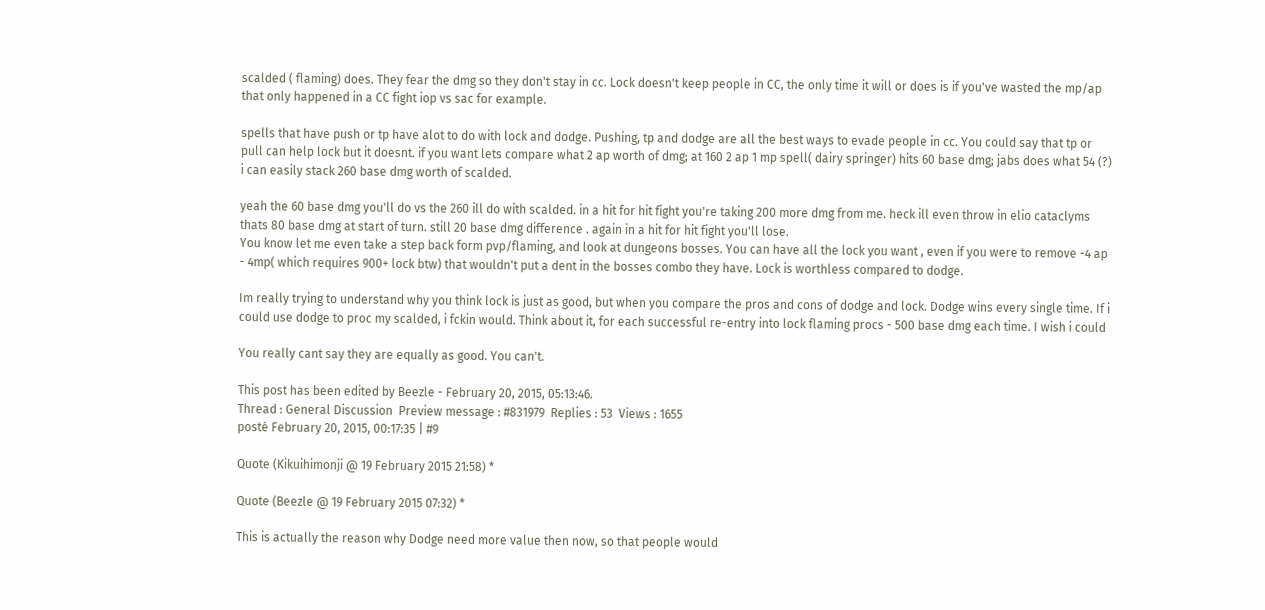scalded ( flaming) does. They fear the dmg so they don't stay in cc. Lock doesn't keep people in CC, the only time it will or does is if you've wasted the mp/ap that only happened in a CC fight iop vs sac for example.

spells that have push or tp have alot to do with lock and dodge. Pushing, tp and dodge are all the best ways to evade people in cc. You could say that tp or pull can help lock but it doesnt. if you want lets compare what 2 ap worth of dmg; at 160 2 ap 1 mp spell( dairy springer) hits 60 base dmg; jabs does what 54 (?) i can easily stack 260 base dmg worth of scalded.

yeah the 60 base dmg you'll do vs the 260 ill do with scalded. in a hit for hit fight you're taking 200 more dmg from me. heck ill even throw in elio cataclyms thats 80 base dmg at start of turn. still 20 base dmg difference . again in a hit for hit fight you'll lose.
You know let me even take a step back form pvp/flaming, and look at dungeons bosses. You can have all the lock you want , even if you were to remove -4 ap - 4mp( which requires 900+ lock btw) that wouldn't put a dent in the bosses combo they have. Lock is worthless compared to dodge.

Im really trying to understand why you think lock is just as good, but when you compare the pros and cons of dodge and lock. Dodge wins every single time. If i could use dodge to proc my scalded, i fckin would. Think about it, for each successful re-entry into lock flaming procs - 500 base dmg each time. I wish i could

You really cant say they are equally as good. You can't.

This post has been edited by Beezle - February 20, 2015, 05:13:46.
Thread : General Discussion  Preview message : #831979  Replies : 53  Views : 1655
posté February 20, 2015, 00:17:35 | #9

Quote (Kikuihimonji @ 19 February 2015 21:58) *

Quote (Beezle @ 19 February 2015 07:32) *

This is actually the reason why Dodge need more value then now, so that people would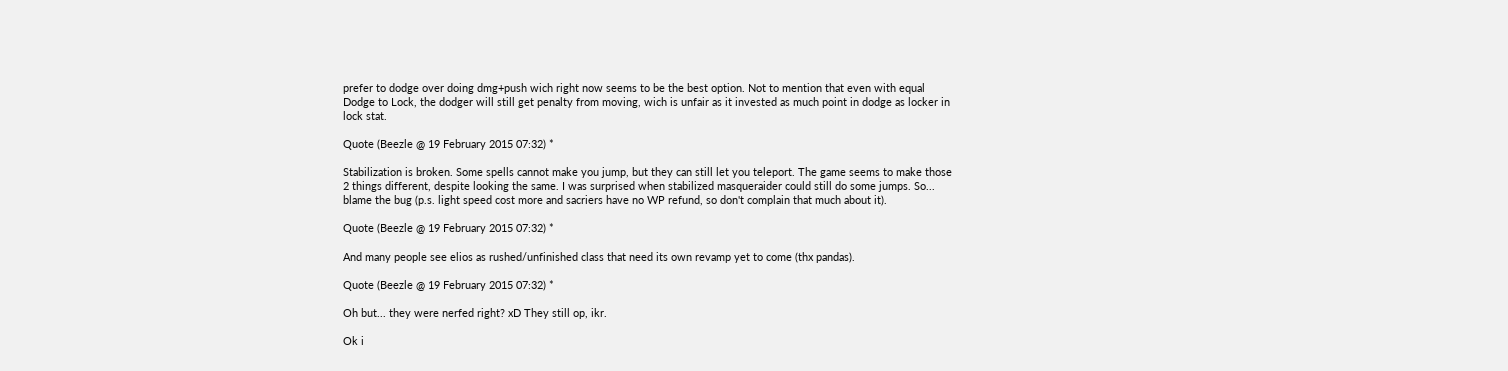prefer to dodge over doing dmg+push wich right now seems to be the best option. Not to mention that even with equal Dodge to Lock, the dodger will still get penalty from moving, wich is unfair as it invested as much point in dodge as locker in lock stat.

Quote (Beezle @ 19 February 2015 07:32) *

Stabilization is broken. Some spells cannot make you jump, but they can still let you teleport. The game seems to make those 2 things different, despite looking the same. I was surprised when stabilized masqueraider could still do some jumps. So... blame the bug (p.s. light speed cost more and sacriers have no WP refund, so don't complain that much about it).

Quote (Beezle @ 19 February 2015 07:32) *

And many people see elios as rushed/unfinished class that need its own revamp yet to come (thx pandas).

Quote (Beezle @ 19 February 2015 07:32) *

Oh but... they were nerfed right? xD They still op, ikr.

Ok i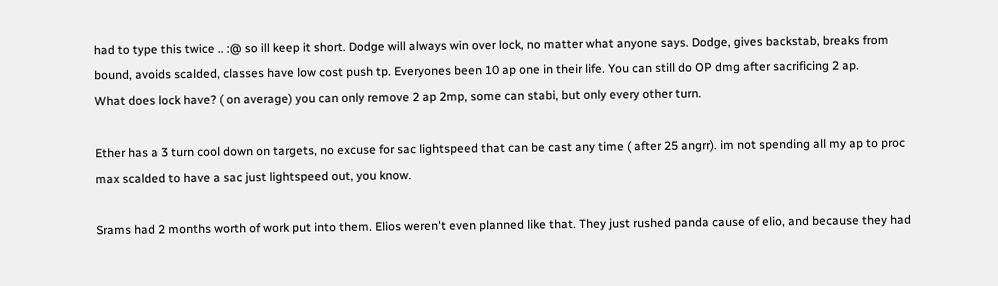had to type this twice .. :@ so ill keep it short. Dodge will always win over lock, no matter what anyone says. Dodge, gives backstab, breaks from bound, avoids scalded, classes have low cost push tp. Everyones been 10 ap one in their life. You can still do OP dmg after sacrificing 2 ap.
What does lock have? ( on average) you can only remove 2 ap 2mp, some can stabi, but only every other turn.

Ether has a 3 turn cool down on targets, no excuse for sac lightspeed that can be cast any time ( after 25 angrr). im not spending all my ap to proc max scalded to have a sac just lightspeed out, you know.

Srams had 2 months worth of work put into them. Elios weren't even planned like that. They just rushed panda cause of elio, and because they had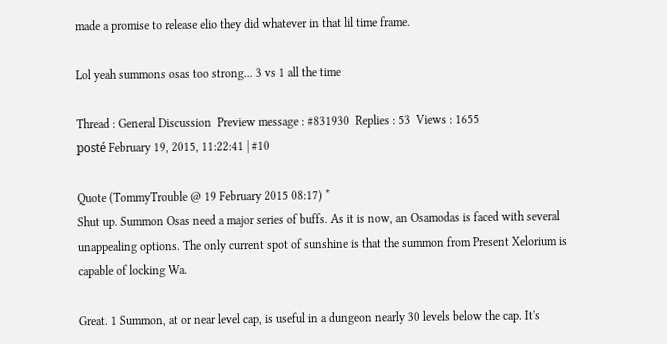made a promise to release elio they did whatever in that lil time frame.

Lol yeah summons osas too strong... 3 vs 1 all the time

Thread : General Discussion  Preview message : #831930  Replies : 53  Views : 1655
posté February 19, 2015, 11:22:41 | #10

Quote (TommyTrouble @ 19 February 2015 08:17) *
Shut up. Summon Osas need a major series of buffs. As it is now, an Osamodas is faced with several unappealing options. The only current spot of sunshine is that the summon from Present Xelorium is capable of locking Wa.

Great. 1 Summon, at or near level cap, is useful in a dungeon nearly 30 levels below the cap. It's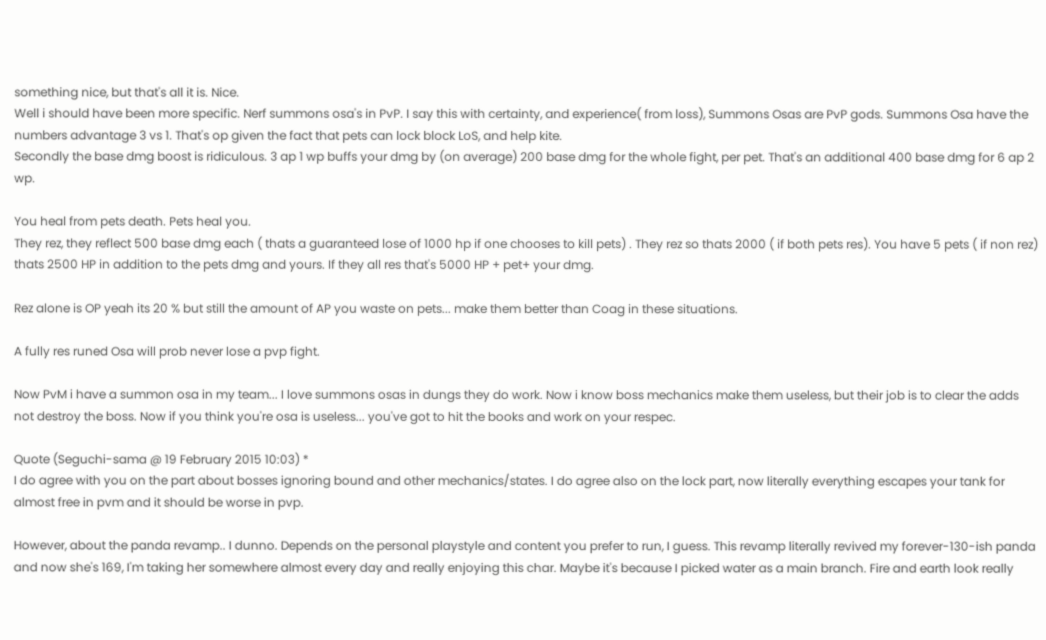something nice, but that's all it is. Nice.
Well i should have been more specific. Nerf summons osa's in PvP. I say this with certainty, and experience( from loss), Summons Osas are PvP gods. Summons Osa have the numbers advantage 3 vs 1. That's op given the fact that pets can lock block LoS, and help kite.
Secondly the base dmg boost is ridiculous. 3 ap 1 wp buffs your dmg by (on average) 200 base dmg for the whole fight, per pet. That's an additional 400 base dmg for 6 ap 2 wp.

You heal from pets death. Pets heal you.
They rez, they reflect 500 base dmg each ( thats a guaranteed lose of 1000 hp if one chooses to kill pets) . They rez so thats 2000 ( if both pets res). You have 5 pets ( if non rez) thats 2500 HP in addition to the pets dmg and yours. If they all res that's 5000 HP + pet+ your dmg.

Rez alone is OP yeah its 20 % but still the amount of AP you waste on pets... make them better than Coag in these situations.

A fully res runed Osa will prob never lose a pvp fight.

Now PvM i have a summon osa in my team... I love summons osas in dungs they do work. Now i know boss mechanics make them useless, but their job is to clear the adds not destroy the boss. Now if you think you're osa is useless... you've got to hit the books and work on your respec.

Quote (Seguchi-sama @ 19 February 2015 10:03) *
I do agree with you on the part about bosses ignoring bound and other mechanics/states. I do agree also on the lock part, now literally everything escapes your tank for almost free in pvm and it should be worse in pvp.

However, about the panda revamp.. I dunno. Depends on the personal playstyle and content you prefer to run, I guess. This revamp literally revived my forever-130-ish panda and now she's 169, I'm taking her somewhere almost every day and really enjoying this char. Maybe it's because I picked water as a main branch. Fire and earth look really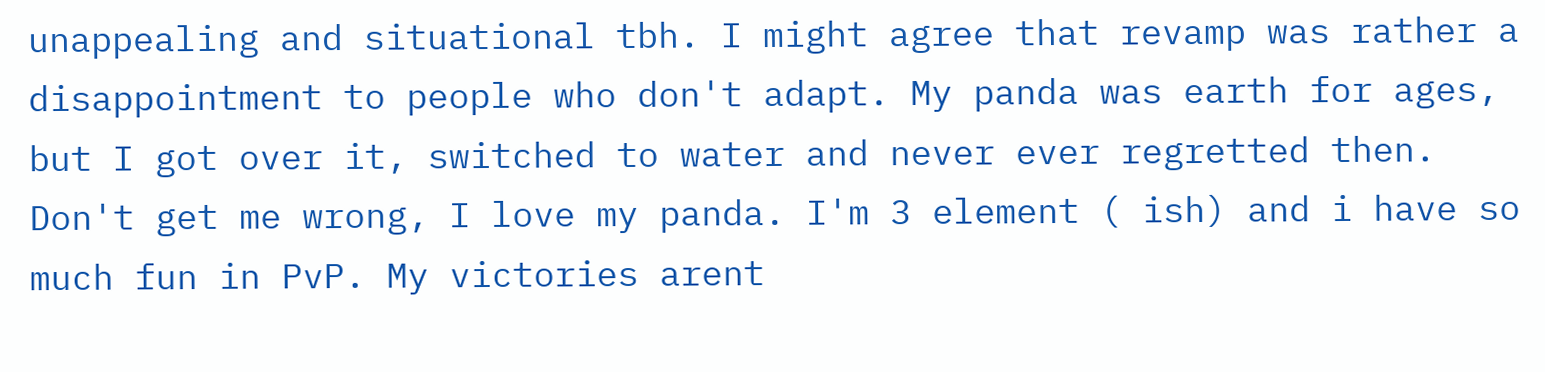unappealing and situational tbh. I might agree that revamp was rather a disappointment to people who don't adapt. My panda was earth for ages, but I got over it, switched to water and never ever regretted then.
Don't get me wrong, I love my panda. I'm 3 element ( ish) and i have so much fun in PvP. My victories arent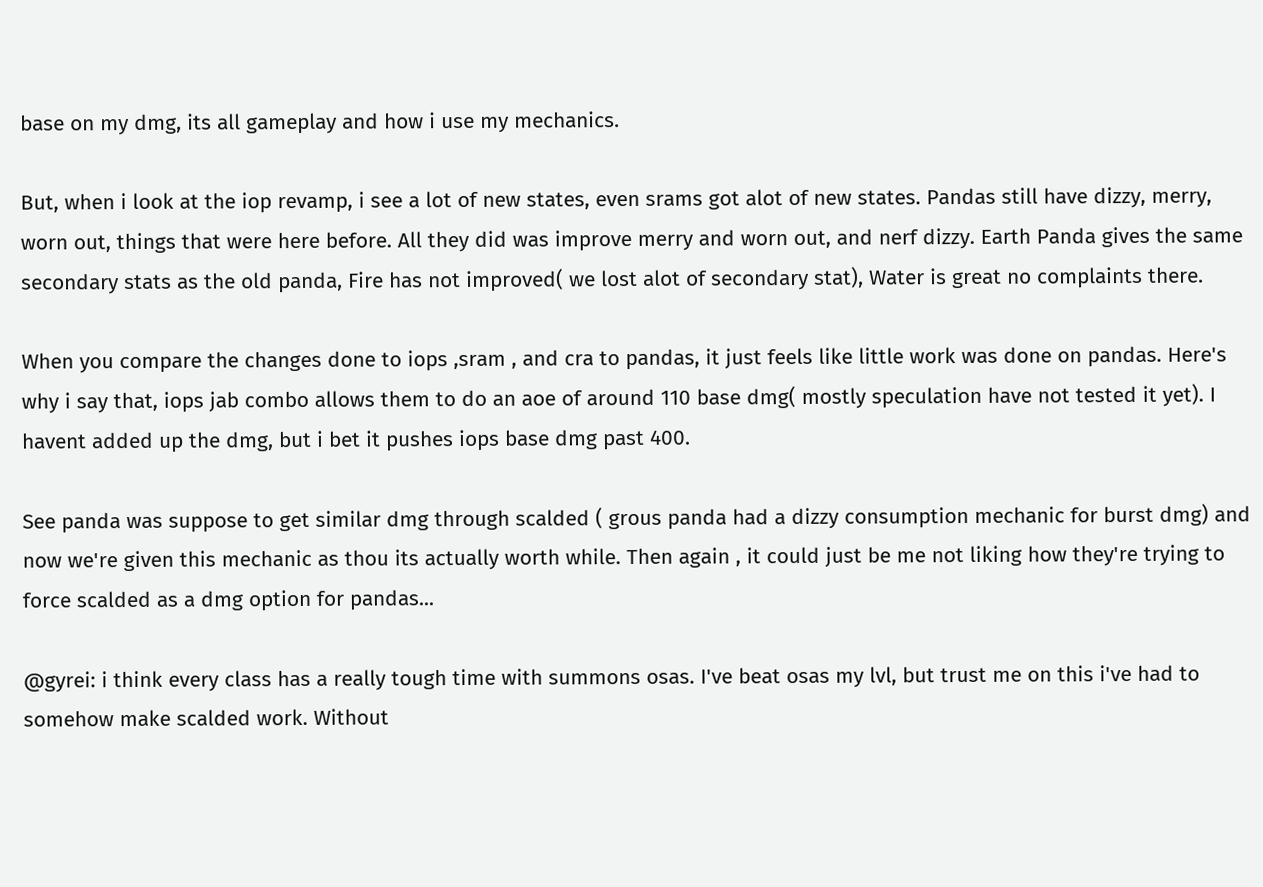base on my dmg, its all gameplay and how i use my mechanics.

But, when i look at the iop revamp, i see a lot of new states, even srams got alot of new states. Pandas still have dizzy, merry, worn out, things that were here before. All they did was improve merry and worn out, and nerf dizzy. Earth Panda gives the same secondary stats as the old panda, Fire has not improved( we lost alot of secondary stat), Water is great no complaints there.

When you compare the changes done to iops ,sram , and cra to pandas, it just feels like little work was done on pandas. Here's why i say that, iops jab combo allows them to do an aoe of around 110 base dmg( mostly speculation have not tested it yet). I havent added up the dmg, but i bet it pushes iops base dmg past 400.

See panda was suppose to get similar dmg through scalded ( grous panda had a dizzy consumption mechanic for burst dmg) and now we're given this mechanic as thou its actually worth while. Then again , it could just be me not liking how they're trying to force scalded as a dmg option for pandas...

@gyrei: i think every class has a really tough time with summons osas. I've beat osas my lvl, but trust me on this i've had to somehow make scalded work. Without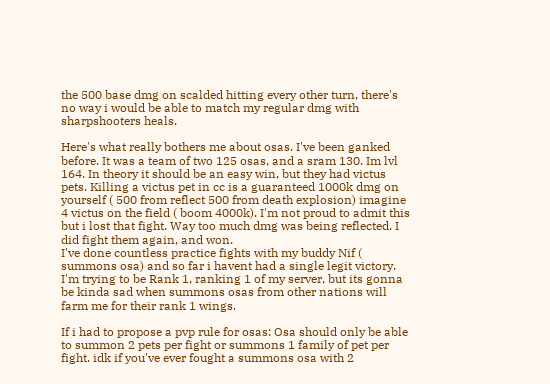the 500 base dmg on scalded hitting every other turn, there's no way i would be able to match my regular dmg with sharpshooters heals.

Here's what really bothers me about osas. I've been ganked before. It was a team of two 125 osas, and a sram 130. Im lvl 164. In theory it should be an easy win, but they had victus pets. Killing a victus pet in cc is a guaranteed 1000k dmg on yourself ( 500 from reflect 500 from death explosion) imagine 4 victus on the field ( boom 4000k). I'm not proud to admit this but i lost that fight. Way too much dmg was being reflected. I did fight them again, and won.
I've done countless practice fights with my buddy Nif ( summons osa) and so far i havent had a single legit victory. I'm trying to be Rank 1, ranking 1 of my server, but its gonna be kinda sad when summons osas from other nations will farm me for their rank 1 wings.

If i had to propose a pvp rule for osas: Osa should only be able to summon 2 pets per fight or summons 1 family of pet per fight. idk if you've ever fought a summons osa with 2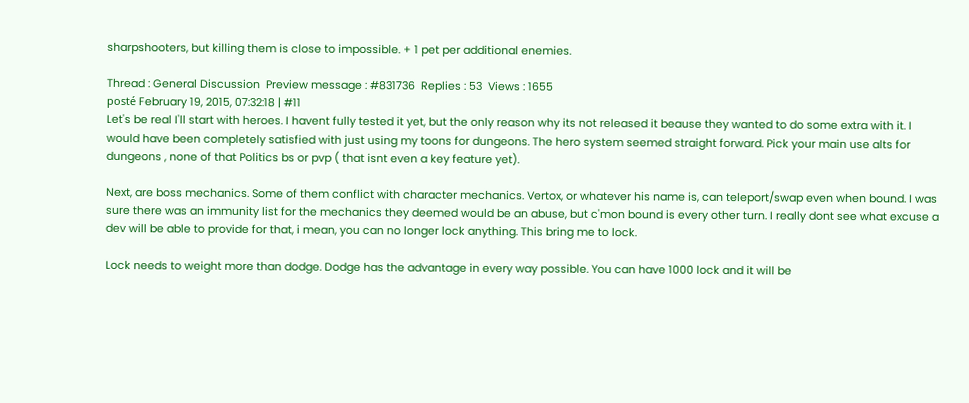sharpshooters, but killing them is close to impossible. + 1 pet per additional enemies.

Thread : General Discussion  Preview message : #831736  Replies : 53  Views : 1655
posté February 19, 2015, 07:32:18 | #11
Let's be real I'll start with heroes. I havent fully tested it yet, but the only reason why its not released it beause they wanted to do some extra with it. I would have been completely satisfied with just using my toons for dungeons. The hero system seemed straight forward. Pick your main use alts for dungeons , none of that Politics bs or pvp ( that isnt even a key feature yet).

Next, are boss mechanics. Some of them conflict with character mechanics. Vertox, or whatever his name is, can teleport/swap even when bound. I was sure there was an immunity list for the mechanics they deemed would be an abuse, but c'mon bound is every other turn. I really dont see what excuse a dev will be able to provide for that, i mean, you can no longer lock anything. This bring me to lock.

Lock needs to weight more than dodge. Dodge has the advantage in every way possible. You can have 1000 lock and it will be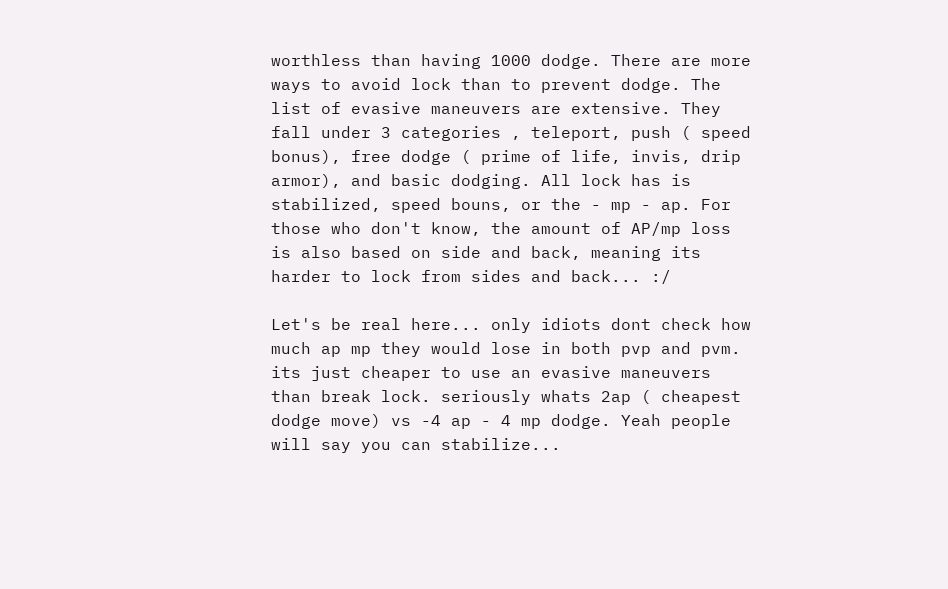worthless than having 1000 dodge. There are more ways to avoid lock than to prevent dodge. The list of evasive maneuvers are extensive. They fall under 3 categories , teleport, push ( speed bonus), free dodge ( prime of life, invis, drip armor), and basic dodging. All lock has is stabilized, speed bouns, or the - mp - ap. For those who don't know, the amount of AP/mp loss is also based on side and back, meaning its harder to lock from sides and back... :/

Let's be real here... only idiots dont check how much ap mp they would lose in both pvp and pvm. its just cheaper to use an evasive maneuvers than break lock. seriously whats 2ap ( cheapest dodge move) vs -4 ap - 4 mp dodge. Yeah people will say you can stabilize...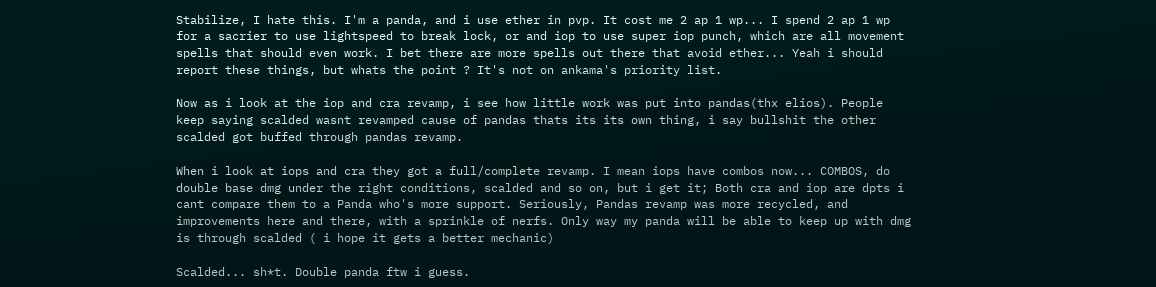Stabilize, I hate this. I'm a panda, and i use ether in pvp. It cost me 2 ap 1 wp... I spend 2 ap 1 wp for a sacrier to use lightspeed to break lock, or and iop to use super iop punch, which are all movement spells that should even work. I bet there are more spells out there that avoid ether... Yeah i should report these things, but whats the point ? It's not on ankama's priority list.

Now as i look at the iop and cra revamp, i see how little work was put into pandas(thx elios). People keep saying scalded wasnt revamped cause of pandas thats its its own thing, i say bullshit the other scalded got buffed through pandas revamp.

When i look at iops and cra they got a full/complete revamp. I mean iops have combos now... COMBOS, do double base dmg under the right conditions, scalded and so on, but i get it; Both cra and iop are dpts i cant compare them to a Panda who's more support. Seriously, Pandas revamp was more recycled, and improvements here and there, with a sprinkle of nerfs. Only way my panda will be able to keep up with dmg is through scalded ( i hope it gets a better mechanic)

Scalded... sh*t. Double panda ftw i guess.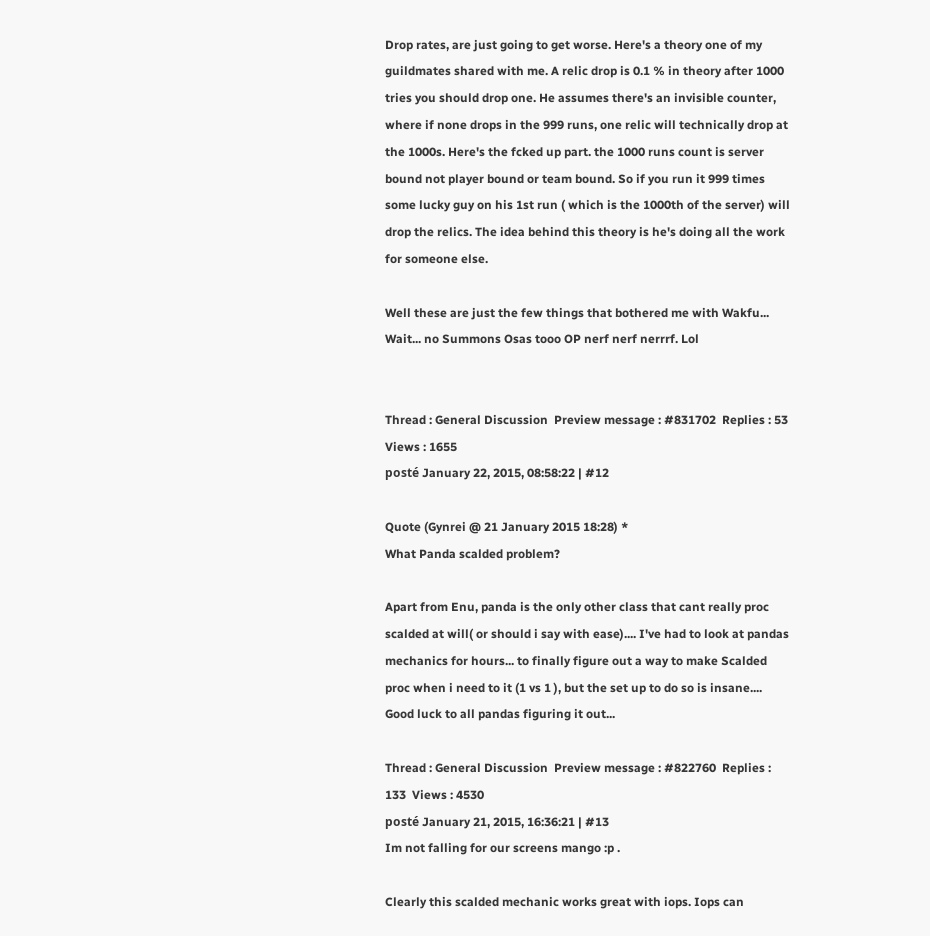Drop rates, are just going to get worse. Here's a theory one of my guildmates shared with me. A relic drop is 0.1 % in theory after 1000 tries you should drop one. He assumes there's an invisible counter, where if none drops in the 999 runs, one relic will technically drop at the 1000s. Here's the fcked up part. the 1000 runs count is server bound not player bound or team bound. So if you run it 999 times some lucky guy on his 1st run ( which is the 1000th of the server) will drop the relics. The idea behind this theory is he's doing all the work for someone else.

Well these are just the few things that bothered me with Wakfu... Wait... no Summons Osas tooo OP nerf nerf nerrrf. Lol


Thread : General Discussion  Preview message : #831702  Replies : 53  Views : 1655
posté January 22, 2015, 08:58:22 | #12

Quote (Gynrei @ 21 January 2015 18:28) *
What Panda scalded problem?

Apart from Enu, panda is the only other class that cant really proc scalded at will( or should i say with ease).... I've had to look at pandas mechanics for hours... to finally figure out a way to make Scalded proc when i need to it (1 vs 1 ), but the set up to do so is insane.... Good luck to all pandas figuring it out...

Thread : General Discussion  Preview message : #822760  Replies : 133  Views : 4530
posté January 21, 2015, 16:36:21 | #13
Im not falling for our screens mango :p .

Clearly this scalded mechanic works great with iops. Iops can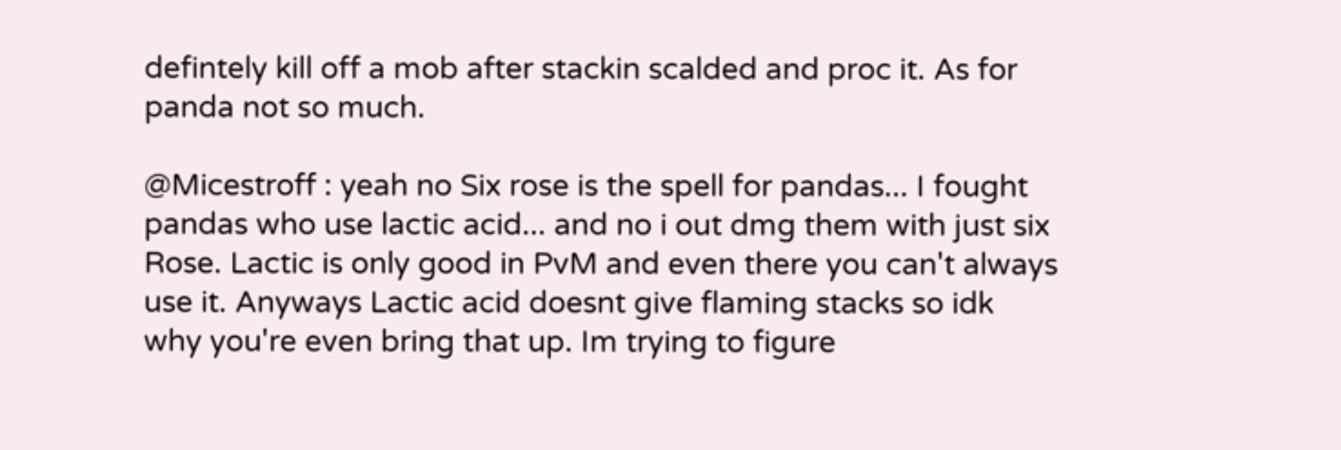defintely kill off a mob after stackin scalded and proc it. As for panda not so much.

@Micestroff : yeah no Six rose is the spell for pandas... I fought pandas who use lactic acid... and no i out dmg them with just six Rose. Lactic is only good in PvM and even there you can't always use it. Anyways Lactic acid doesnt give flaming stacks so idk why you're even bring that up. Im trying to figure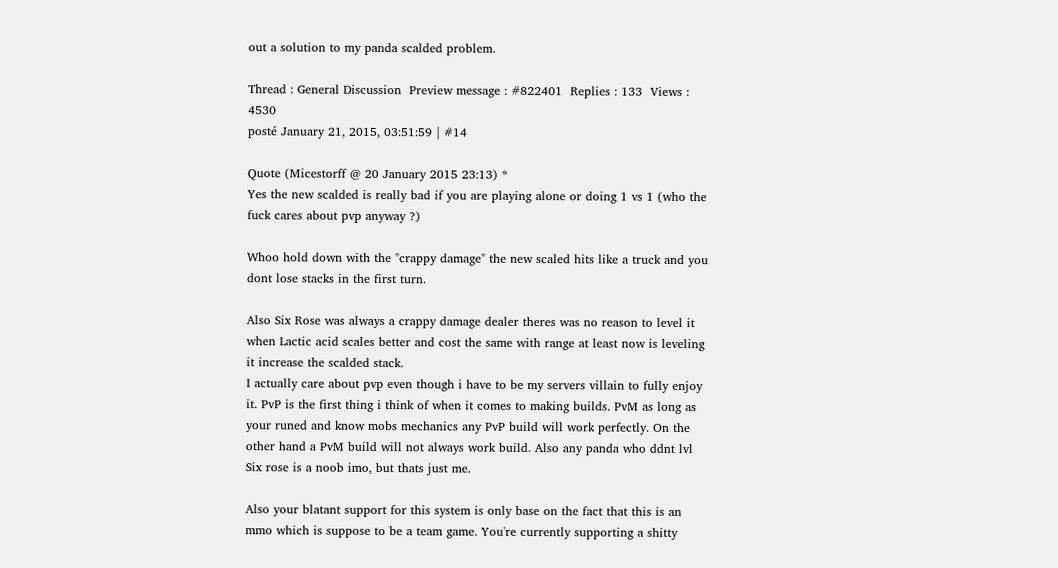out a solution to my panda scalded problem.

Thread : General Discussion  Preview message : #822401  Replies : 133  Views : 4530
posté January 21, 2015, 03:51:59 | #14

Quote (Micestorff @ 20 January 2015 23:13) *
Yes the new scalded is really bad if you are playing alone or doing 1 vs 1 (who the fuck cares about pvp anyway ?)

Whoo hold down with the "crappy damage" the new scaled hits like a truck and you dont lose stacks in the first turn.

Also Six Rose was always a crappy damage dealer theres was no reason to level it when Lactic acid scales better and cost the same with range at least now is leveling it increase the scalded stack.
I actually care about pvp even though i have to be my servers villain to fully enjoy it. PvP is the first thing i think of when it comes to making builds. PvM as long as your runed and know mobs mechanics any PvP build will work perfectly. On the other hand a PvM build will not always work build. Also any panda who ddnt lvl Six rose is a noob imo, but thats just me.

Also your blatant support for this system is only base on the fact that this is an mmo which is suppose to be a team game. You're currently supporting a shitty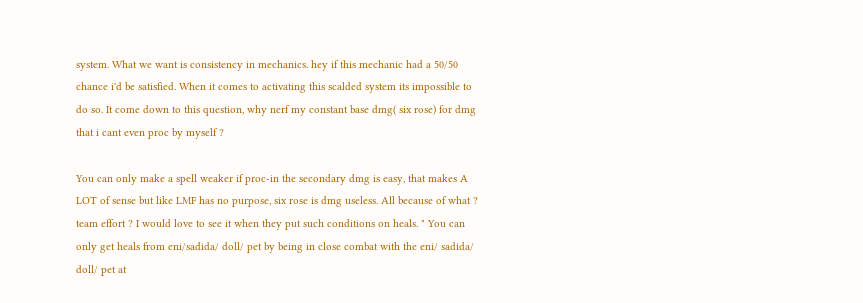system. What we want is consistency in mechanics. hey if this mechanic had a 50/50 chance i'd be satisfied. When it comes to activating this scalded system its impossible to do so. It come down to this question, why nerf my constant base dmg( six rose) for dmg that i cant even proc by myself ?

You can only make a spell weaker if proc-in the secondary dmg is easy, that makes A LOT of sense but like LMF has no purpose, six rose is dmg useless. All because of what ? team effort ? I would love to see it when they put such conditions on heals. " You can only get heals from eni/sadida/ doll/ pet by being in close combat with the eni/ sadida/ doll/ pet at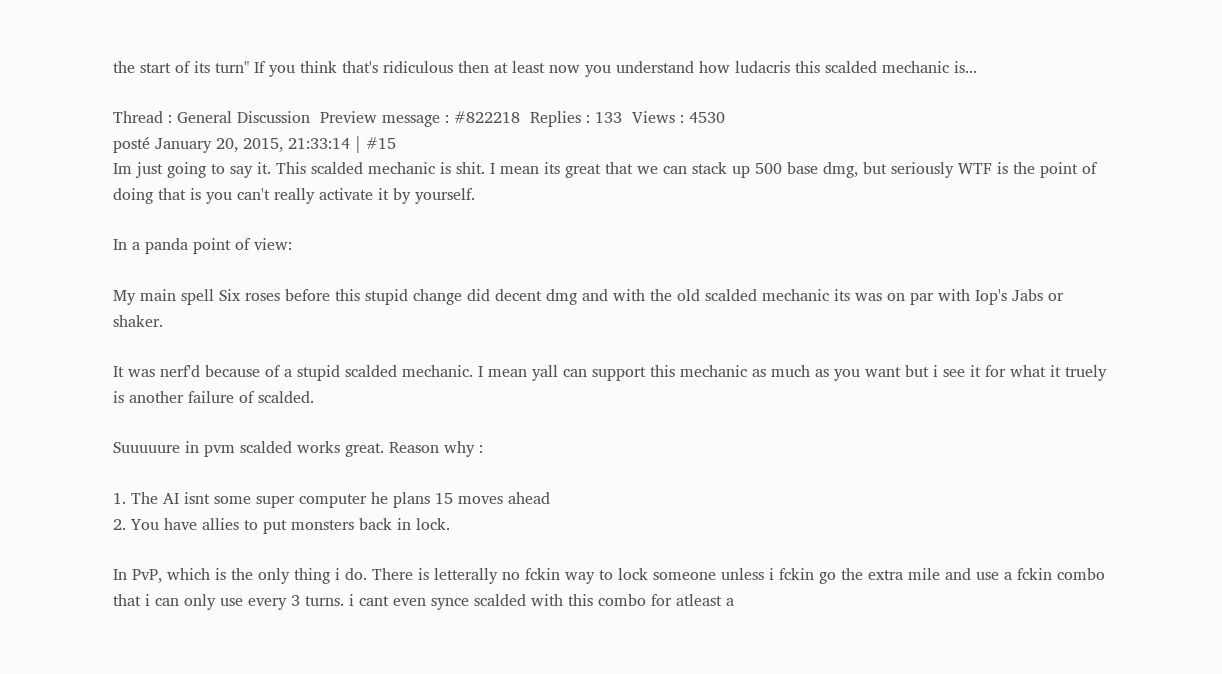the start of its turn" If you think that's ridiculous then at least now you understand how ludacris this scalded mechanic is...

Thread : General Discussion  Preview message : #822218  Replies : 133  Views : 4530
posté January 20, 2015, 21:33:14 | #15
Im just going to say it. This scalded mechanic is shit. I mean its great that we can stack up 500 base dmg, but seriously WTF is the point of doing that is you can't really activate it by yourself.

In a panda point of view:

My main spell Six roses before this stupid change did decent dmg and with the old scalded mechanic its was on par with Iop's Jabs or shaker.

It was nerf'd because of a stupid scalded mechanic. I mean yall can support this mechanic as much as you want but i see it for what it truely is another failure of scalded.

Suuuuure in pvm scalded works great. Reason why :

1. The AI isnt some super computer he plans 15 moves ahead
2. You have allies to put monsters back in lock.

In PvP, which is the only thing i do. There is letterally no fckin way to lock someone unless i fckin go the extra mile and use a fckin combo that i can only use every 3 turns. i cant even synce scalded with this combo for atleast a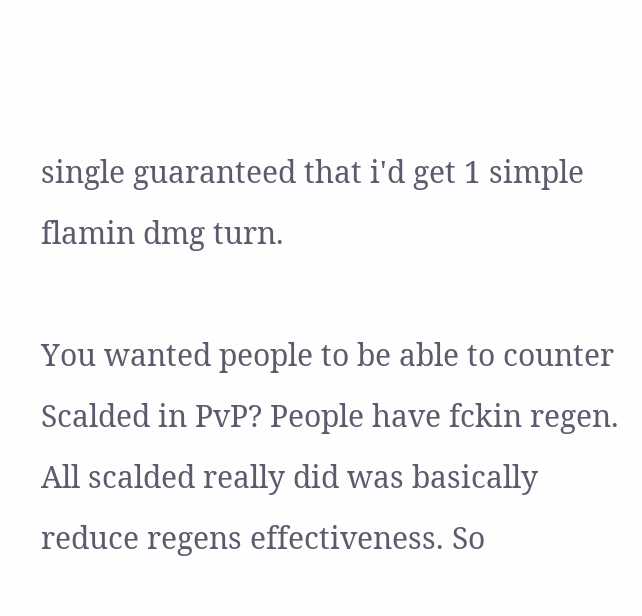single guaranteed that i'd get 1 simple flamin dmg turn.

You wanted people to be able to counter Scalded in PvP? People have fckin regen. All scalded really did was basically reduce regens effectiveness. So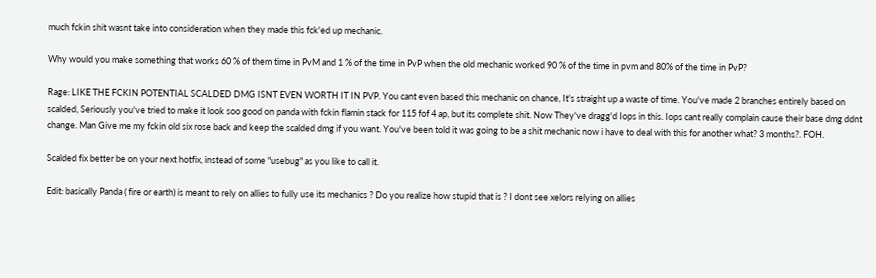much fckin shit wasnt take into consideration when they made this fck'ed up mechanic.

Why would you make something that works 60 % of them time in PvM and 1 % of the time in PvP when the old mechanic worked 90 % of the time in pvm and 80% of the time in PvP?

Rage: LIKE THE FCKIN POTENTIAL SCALDED DMG ISNT EVEN WORTH IT IN PVP. You cant even based this mechanic on chance, It's straight up a waste of time. You've made 2 branches entirely based on scalded, Seriously you've tried to make it look soo good on panda with fckin flamin stack for 115 fof 4 ap, but its complete shit. Now They've dragg'd Iops in this. Iops cant really complain cause their base dmg ddnt change. Man Give me my fckin old six rose back and keep the scalded dmg if you want. You've been told it was going to be a shit mechanic now i have to deal with this for another what? 3 months?. FOH.

Scalded fix better be on your next hotfix, instead of some "usebug" as you like to call it.

Edit: basically Panda ( fire or earth) is meant to rely on allies to fully use its mechanics ? Do you realize how stupid that is ? I dont see xelors relying on allies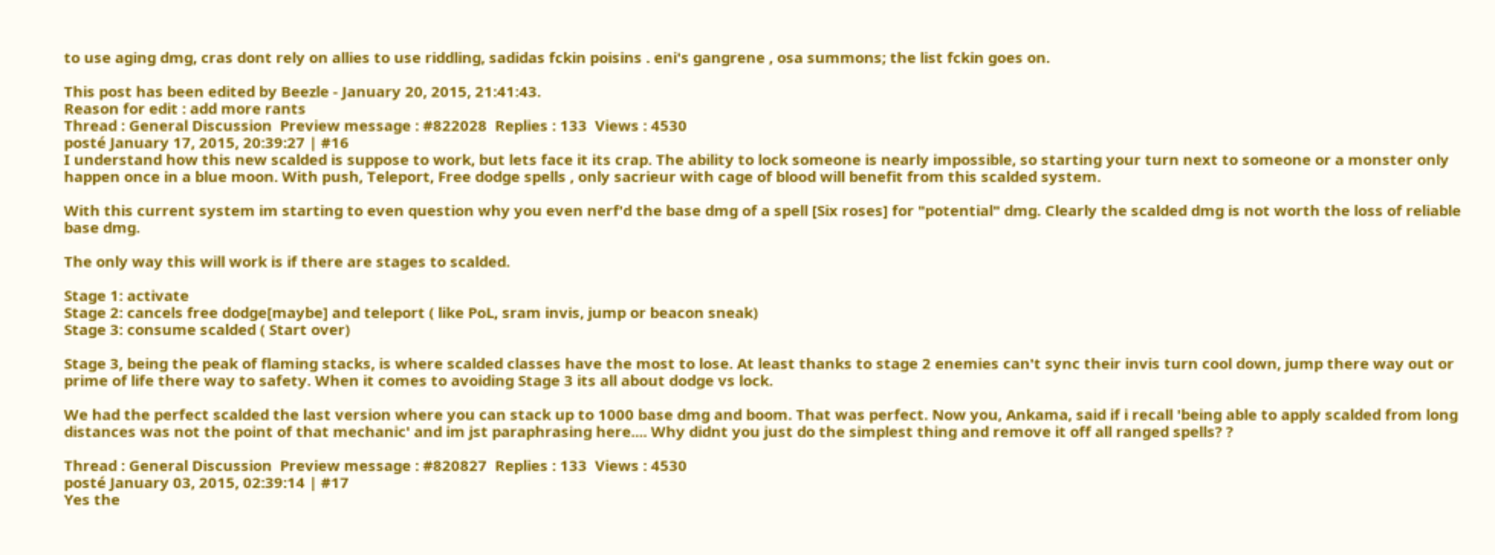to use aging dmg, cras dont rely on allies to use riddling, sadidas fckin poisins . eni's gangrene , osa summons; the list fckin goes on.

This post has been edited by Beezle - January 20, 2015, 21:41:43.
Reason for edit : add more rants
Thread : General Discussion  Preview message : #822028  Replies : 133  Views : 4530
posté January 17, 2015, 20:39:27 | #16
I understand how this new scalded is suppose to work, but lets face it its crap. The ability to lock someone is nearly impossible, so starting your turn next to someone or a monster only happen once in a blue moon. With push, Teleport, Free dodge spells , only sacrieur with cage of blood will benefit from this scalded system.

With this current system im starting to even question why you even nerf'd the base dmg of a spell [Six roses] for "potential" dmg. Clearly the scalded dmg is not worth the loss of reliable base dmg.

The only way this will work is if there are stages to scalded.

Stage 1: activate
Stage 2: cancels free dodge[maybe] and teleport ( like PoL, sram invis, jump or beacon sneak)
Stage 3: consume scalded ( Start over)

Stage 3, being the peak of flaming stacks, is where scalded classes have the most to lose. At least thanks to stage 2 enemies can't sync their invis turn cool down, jump there way out or prime of life there way to safety. When it comes to avoiding Stage 3 its all about dodge vs lock.

We had the perfect scalded the last version where you can stack up to 1000 base dmg and boom. That was perfect. Now you, Ankama, said if i recall 'being able to apply scalded from long distances was not the point of that mechanic' and im jst paraphrasing here.... Why didnt you just do the simplest thing and remove it off all ranged spells? ?

Thread : General Discussion  Preview message : #820827  Replies : 133  Views : 4530
posté January 03, 2015, 02:39:14 | #17
Yes the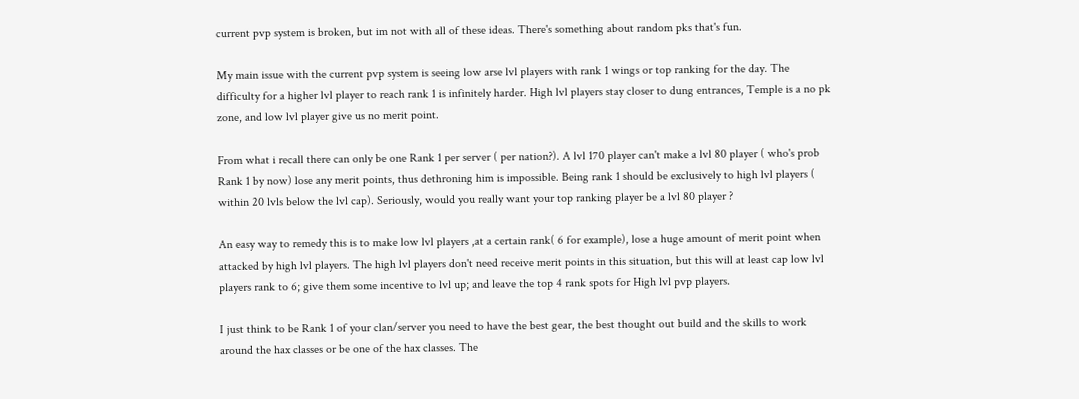current pvp system is broken, but im not with all of these ideas. There's something about random pks that's fun.

My main issue with the current pvp system is seeing low arse lvl players with rank 1 wings or top ranking for the day. The difficulty for a higher lvl player to reach rank 1 is infinitely harder. High lvl players stay closer to dung entrances, Temple is a no pk zone, and low lvl player give us no merit point.

From what i recall there can only be one Rank 1 per server ( per nation?). A lvl 170 player can't make a lvl 80 player ( who's prob Rank 1 by now) lose any merit points, thus dethroning him is impossible. Being rank 1 should be exclusively to high lvl players ( within 20 lvls below the lvl cap). Seriously, would you really want your top ranking player be a lvl 80 player ?

An easy way to remedy this is to make low lvl players ,at a certain rank( 6 for example), lose a huge amount of merit point when attacked by high lvl players. The high lvl players don't need receive merit points in this situation, but this will at least cap low lvl players rank to 6; give them some incentive to lvl up; and leave the top 4 rank spots for High lvl pvp players.

I just think to be Rank 1 of your clan/server you need to have the best gear, the best thought out build and the skills to work around the hax classes or be one of the hax classes. The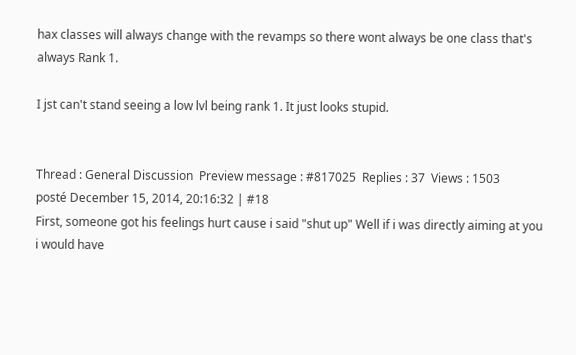hax classes will always change with the revamps so there wont always be one class that's always Rank 1.

I jst can't stand seeing a low lvl being rank 1. It just looks stupid.


Thread : General Discussion  Preview message : #817025  Replies : 37  Views : 1503
posté December 15, 2014, 20:16:32 | #18
First, someone got his feelings hurt cause i said "shut up" Well if i was directly aiming at you i would have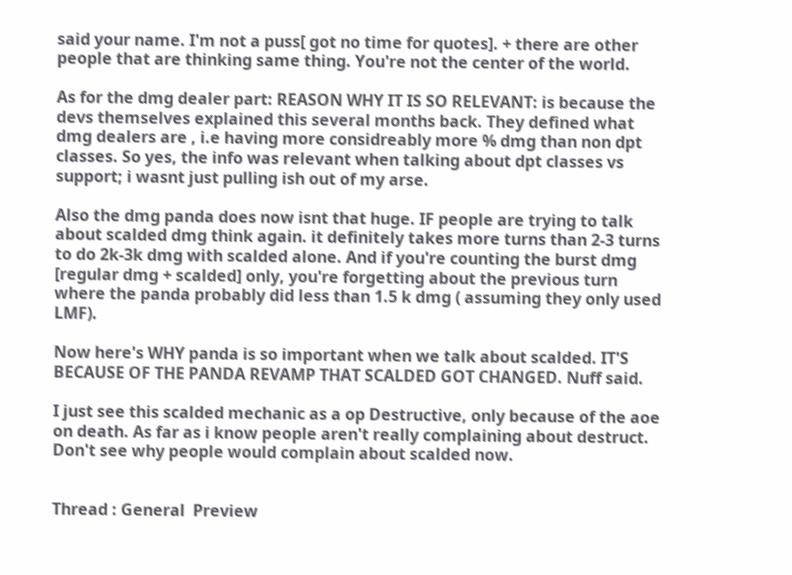said your name. I'm not a puss[ got no time for quotes]. + there are other people that are thinking same thing. You're not the center of the world.

As for the dmg dealer part: REASON WHY IT IS SO RELEVANT: is because the devs themselves explained this several months back. They defined what dmg dealers are , i.e having more considreably more % dmg than non dpt classes. So yes, the info was relevant when talking about dpt classes vs support; i wasnt just pulling ish out of my arse.

Also the dmg panda does now isnt that huge. IF people are trying to talk about scalded dmg think again. it definitely takes more turns than 2-3 turns to do 2k-3k dmg with scalded alone. And if you're counting the burst dmg [regular dmg + scalded] only, you're forgetting about the previous turn where the panda probably did less than 1.5 k dmg ( assuming they only used LMF).

Now here's WHY panda is so important when we talk about scalded. IT'S BECAUSE OF THE PANDA REVAMP THAT SCALDED GOT CHANGED. Nuff said.

I just see this scalded mechanic as a op Destructive, only because of the aoe on death. As far as i know people aren't really complaining about destruct. Don't see why people would complain about scalded now.


Thread : General  Preview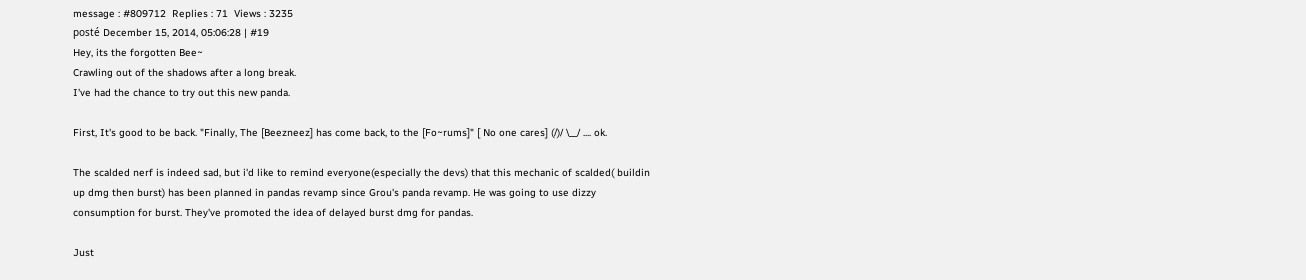message : #809712  Replies : 71  Views : 3235
posté December 15, 2014, 05:06:28 | #19
Hey, its the forgotten Bee~
Crawling out of the shadows after a long break.
I've had the chance to try out this new panda.

First, It's good to be back. "Finally, The [Beezneez] has come back, to the [Fo~rums]" [ No one cares] (/)/ \__/ .... ok.

The scalded nerf is indeed sad, but i'd like to remind everyone(especially the devs) that this mechanic of scalded( buildin up dmg then burst) has been planned in pandas revamp since Grou's panda revamp. He was going to use dizzy consumption for burst. They've promoted the idea of delayed burst dmg for pandas.

Just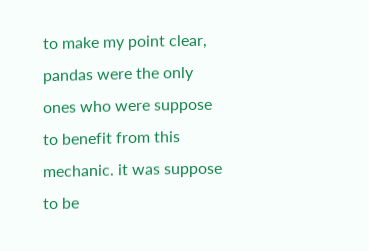to make my point clear, pandas were the only ones who were suppose to benefit from this mechanic. it was suppose to be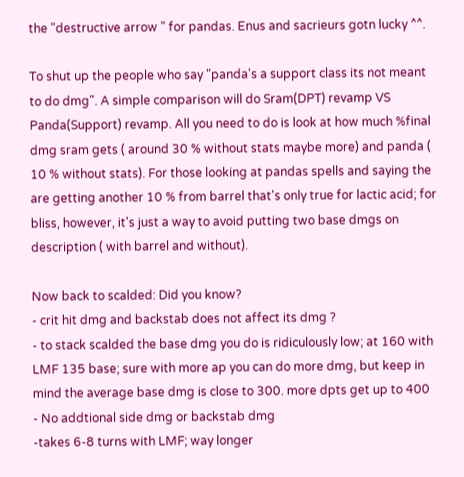the "destructive arrow " for pandas. Enus and sacrieurs gotn lucky ^^.

To shut up the people who say "panda's a support class its not meant to do dmg". A simple comparison will do Sram(DPT) revamp VS Panda(Support) revamp. All you need to do is look at how much %final dmg sram gets ( around 30 % without stats maybe more) and panda ( 10 % without stats). For those looking at pandas spells and saying the are getting another 10 % from barrel that's only true for lactic acid; for bliss, however, it's just a way to avoid putting two base dmgs on description ( with barrel and without).

Now back to scalded: Did you know?
- crit hit dmg and backstab does not affect its dmg ?
- to stack scalded the base dmg you do is ridiculously low; at 160 with LMF 135 base; sure with more ap you can do more dmg, but keep in mind the average base dmg is close to 300. more dpts get up to 400
- No addtional side dmg or backstab dmg
-takes 6-8 turns with LMF; way longer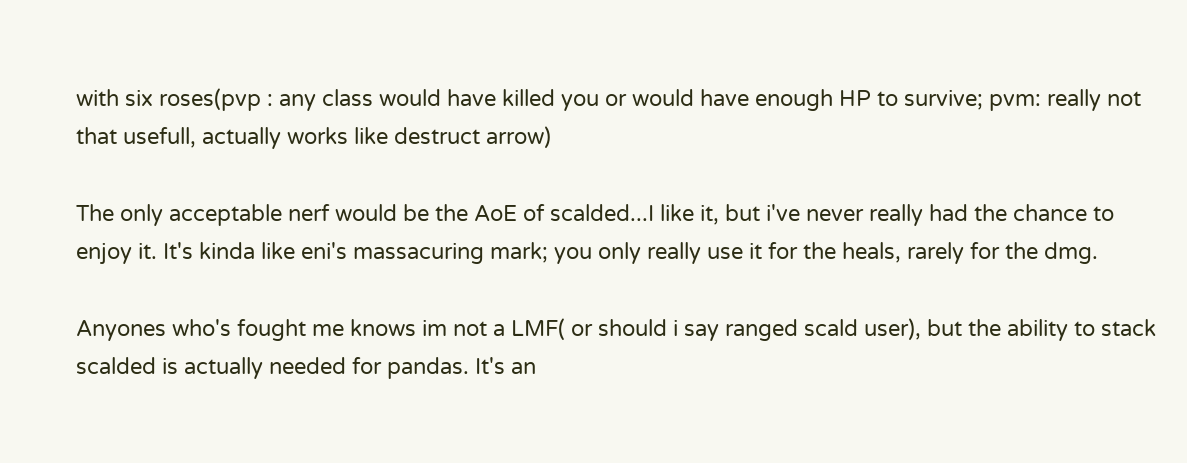with six roses(pvp : any class would have killed you or would have enough HP to survive; pvm: really not that usefull, actually works like destruct arrow)

The only acceptable nerf would be the AoE of scalded...I like it, but i've never really had the chance to enjoy it. It's kinda like eni's massacuring mark; you only really use it for the heals, rarely for the dmg.

Anyones who's fought me knows im not a LMF( or should i say ranged scald user), but the ability to stack scalded is actually needed for pandas. It's an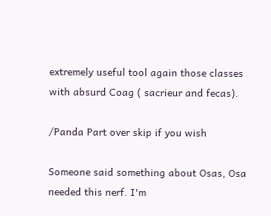extremely useful tool again those classes with absurd Coag ( sacrieur and fecas).

/Panda Part over skip if you wish

Someone said something about Osas, Osa needed this nerf. I'm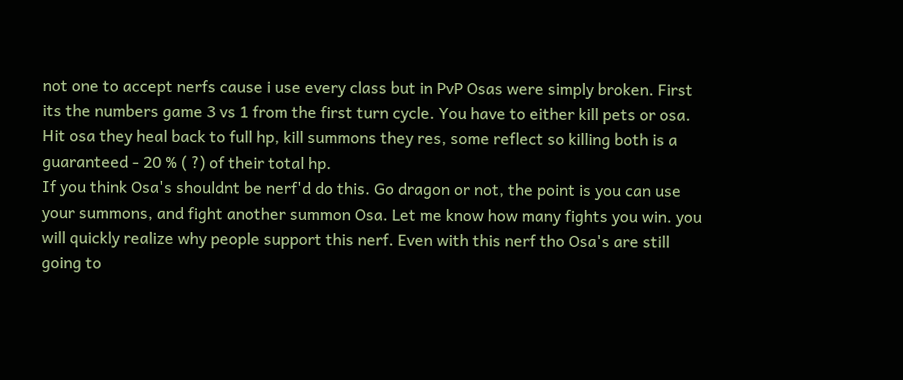not one to accept nerfs cause i use every class but in PvP Osas were simply broken. First its the numbers game 3 vs 1 from the first turn cycle. You have to either kill pets or osa. Hit osa they heal back to full hp, kill summons they res, some reflect so killing both is a guaranteed - 20 % ( ?) of their total hp.
If you think Osa's shouldnt be nerf'd do this. Go dragon or not, the point is you can use your summons, and fight another summon Osa. Let me know how many fights you win. you will quickly realize why people support this nerf. Even with this nerf tho Osa's are still going to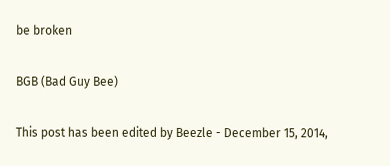be broken

BGB (Bad Guy Bee)

This post has been edited by Beezle - December 15, 2014,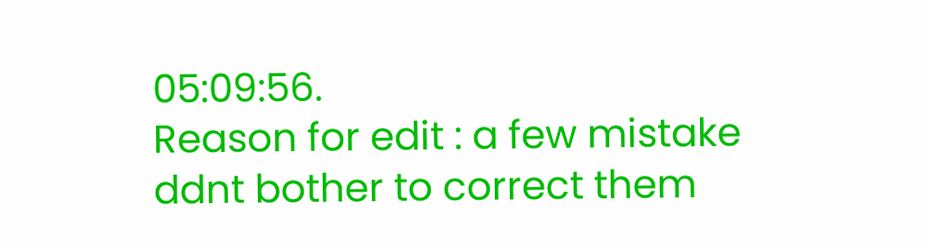05:09:56.
Reason for edit : a few mistake ddnt bother to correct them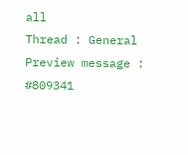all
Thread : General  Preview message : #809341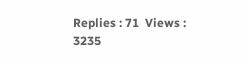Replies : 71  Views : 3235